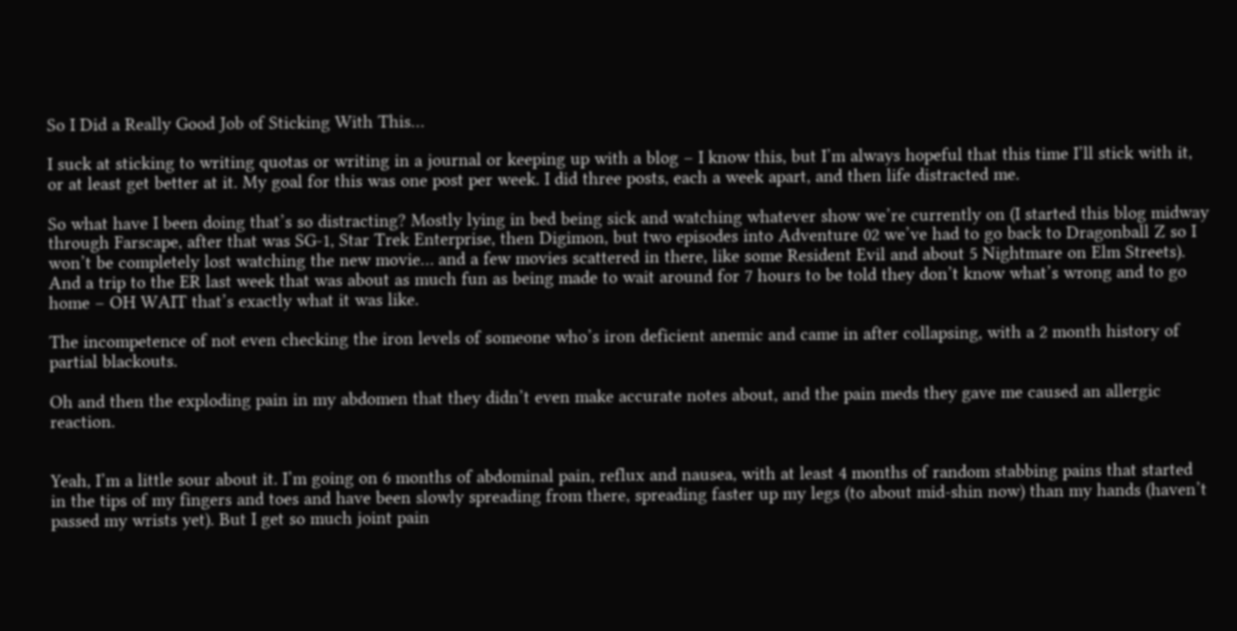So I Did a Really Good Job of Sticking With This…

I suck at sticking to writing quotas or writing in a journal or keeping up with a blog – I know this, but I’m always hopeful that this time I’ll stick with it, or at least get better at it. My goal for this was one post per week. I did three posts, each a week apart, and then life distracted me.

So what have I been doing that’s so distracting? Mostly lying in bed being sick and watching whatever show we’re currently on (I started this blog midway through Farscape, after that was SG-1, Star Trek Enterprise, then Digimon, but two episodes into Adventure 02 we’ve had to go back to Dragonball Z so I won’t be completely lost watching the new movie… and a few movies scattered in there, like some Resident Evil and about 5 Nightmare on Elm Streets). And a trip to the ER last week that was about as much fun as being made to wait around for 7 hours to be told they don’t know what’s wrong and to go home – OH WAIT that’s exactly what it was like.

The incompetence of not even checking the iron levels of someone who’s iron deficient anemic and came in after collapsing, with a 2 month history of partial blackouts.

Oh and then the exploding pain in my abdomen that they didn’t even make accurate notes about, and the pain meds they gave me caused an allergic reaction.


Yeah, I’m a little sour about it. I’m going on 6 months of abdominal pain, reflux and nausea, with at least 4 months of random stabbing pains that started in the tips of my fingers and toes and have been slowly spreading from there, spreading faster up my legs (to about mid-shin now) than my hands (haven’t passed my wrists yet). But I get so much joint pain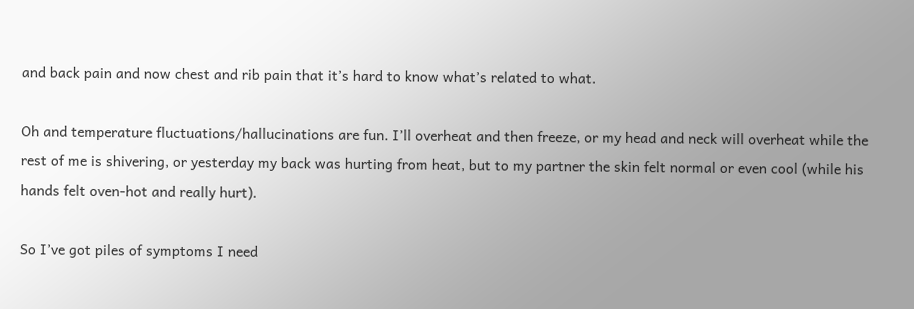and back pain and now chest and rib pain that it’s hard to know what’s related to what.

Oh and temperature fluctuations/hallucinations are fun. I’ll overheat and then freeze, or my head and neck will overheat while the rest of me is shivering, or yesterday my back was hurting from heat, but to my partner the skin felt normal or even cool (while his hands felt oven-hot and really hurt).

So I’ve got piles of symptoms I need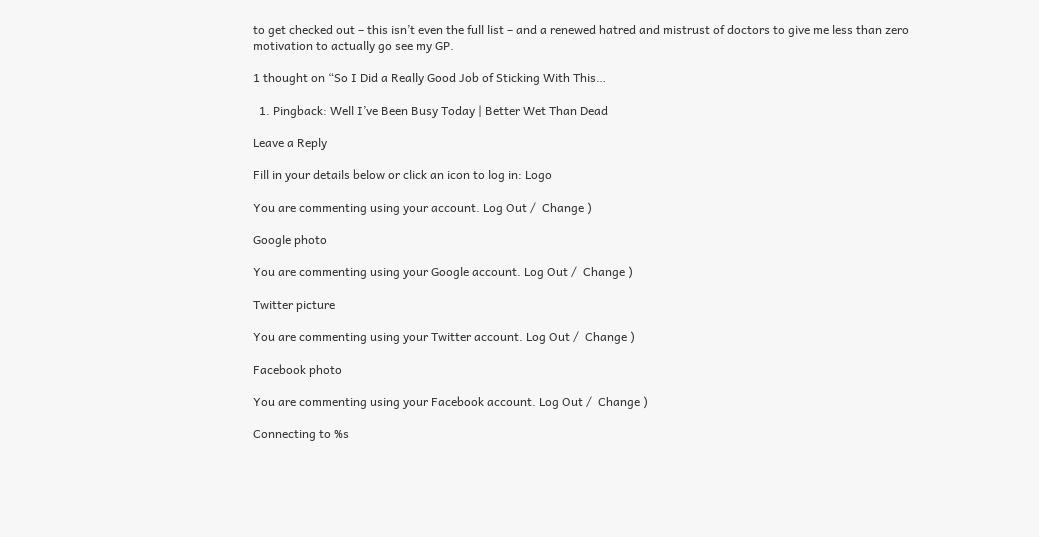to get checked out – this isn’t even the full list – and a renewed hatred and mistrust of doctors to give me less than zero motivation to actually go see my GP.

1 thought on “So I Did a Really Good Job of Sticking With This…

  1. Pingback: Well I’ve Been Busy Today | Better Wet Than Dead

Leave a Reply

Fill in your details below or click an icon to log in: Logo

You are commenting using your account. Log Out /  Change )

Google photo

You are commenting using your Google account. Log Out /  Change )

Twitter picture

You are commenting using your Twitter account. Log Out /  Change )

Facebook photo

You are commenting using your Facebook account. Log Out /  Change )

Connecting to %s